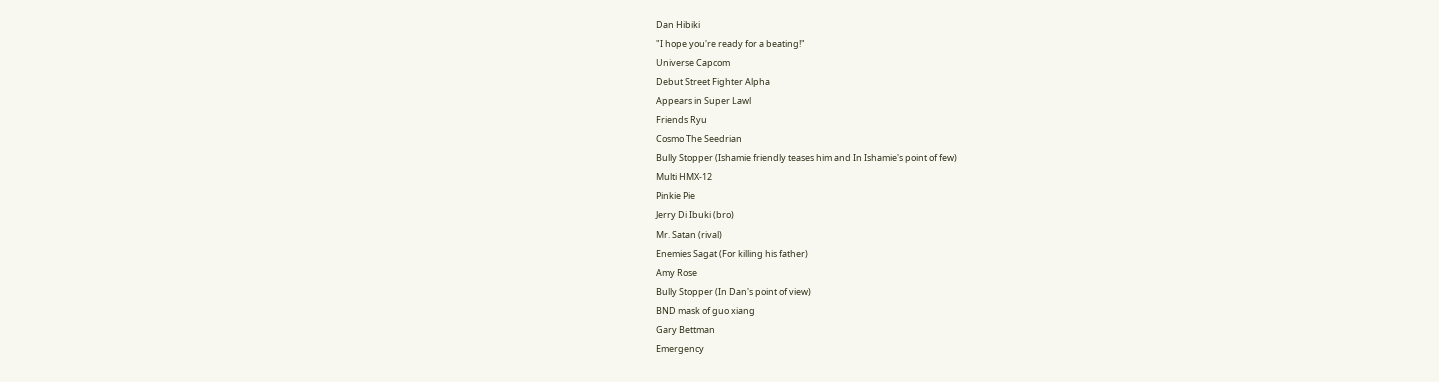Dan Hibiki
"I hope you're ready for a beating!"
Universe Capcom
Debut Street Fighter Alpha
Appears in Super Lawl
Friends Ryu
Cosmo The Seedrian
Bully Stopper (Ishamie friendly teases him and In Ishamie's point of few)
Multi HMX-12
Pinkie Pie
Jerry Di Ibuki (bro)
Mr. Satan (rival)
Enemies Sagat (For killing his father)
Amy Rose
Bully Stopper (In Dan's point of view)
BND mask of guo xiang
Gary Bettman
Emergency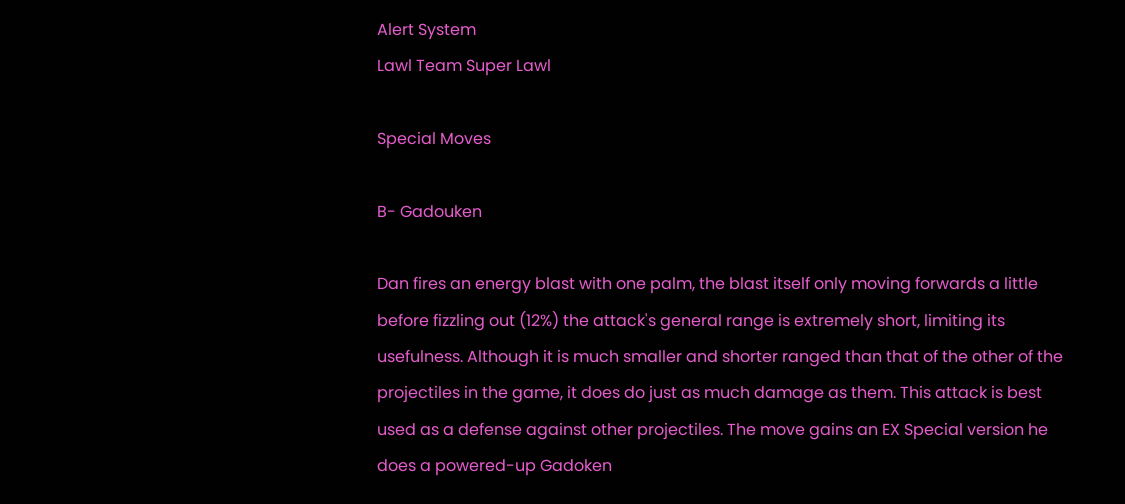Alert System
Lawl Team Super Lawl

Special Moves

B- Gadouken

Dan fires an energy blast with one palm, the blast itself only moving forwards a little before fizzling out (12%) the attack's general range is extremely short, limiting its usefulness. Although it is much smaller and shorter ranged than that of the other of the projectiles in the game, it does do just as much damage as them. This attack is best used as a defense against other projectiles. The move gains an EX Special version he does a powered-up Gadoken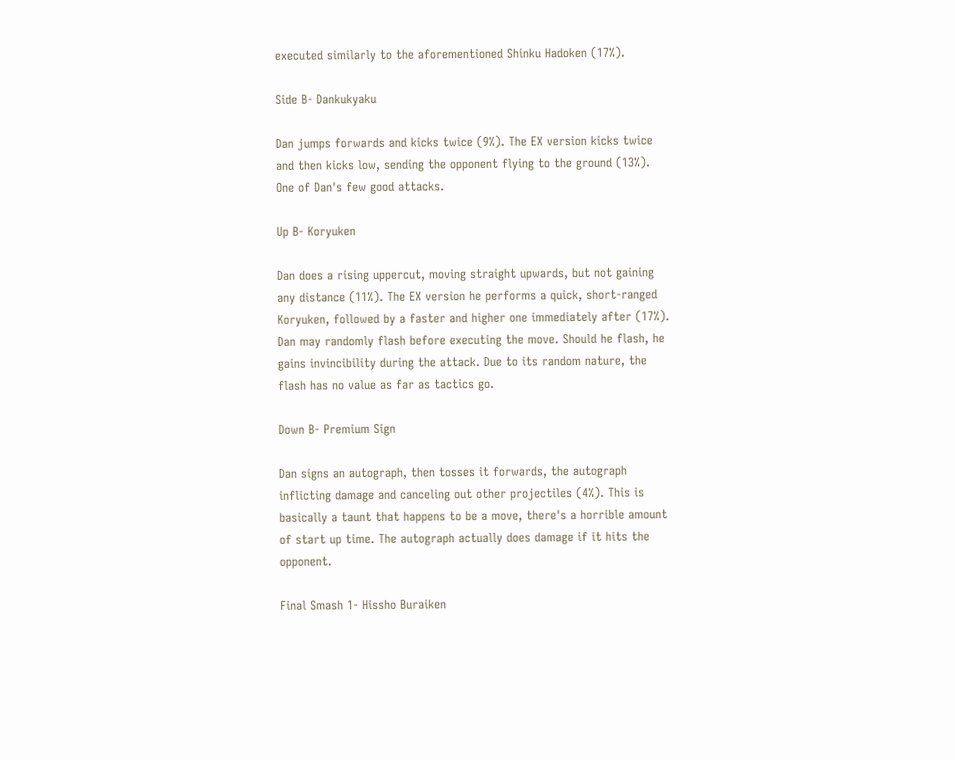executed similarly to the aforementioned Shinku Hadoken (17%).

Side B- Dankukyaku

Dan jumps forwards and kicks twice (9%). The EX version kicks twice and then kicks low, sending the opponent flying to the ground (13%). One of Dan's few good attacks.

Up B- Koryuken

Dan does a rising uppercut, moving straight upwards, but not gaining any distance (11%). The EX version he performs a quick, short-ranged Koryuken, followed by a faster and higher one immediately after (17%). Dan may randomly flash before executing the move. Should he flash, he gains invincibility during the attack. Due to its random nature, the flash has no value as far as tactics go.

Down B- Premium Sign

Dan signs an autograph, then tosses it forwards, the autograph inflicting damage and canceling out other projectiles (4%). This is basically a taunt that happens to be a move, there's a horrible amount of start up time. The autograph actually does damage if it hits the opponent.

Final Smash 1- Hissho Buraiken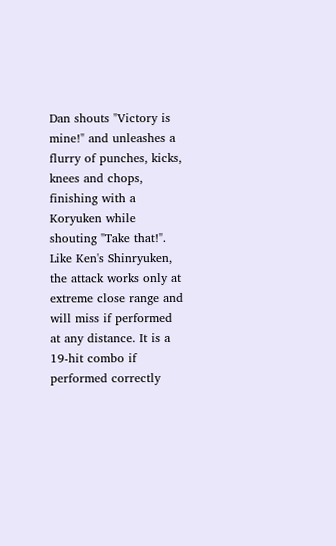Dan shouts "Victory is mine!" and unleashes a flurry of punches, kicks, knees and chops, finishing with a Koryuken while shouting "Take that!". Like Ken's Shinryuken, the attack works only at extreme close range and will miss if performed at any distance. It is a 19-hit combo if performed correctly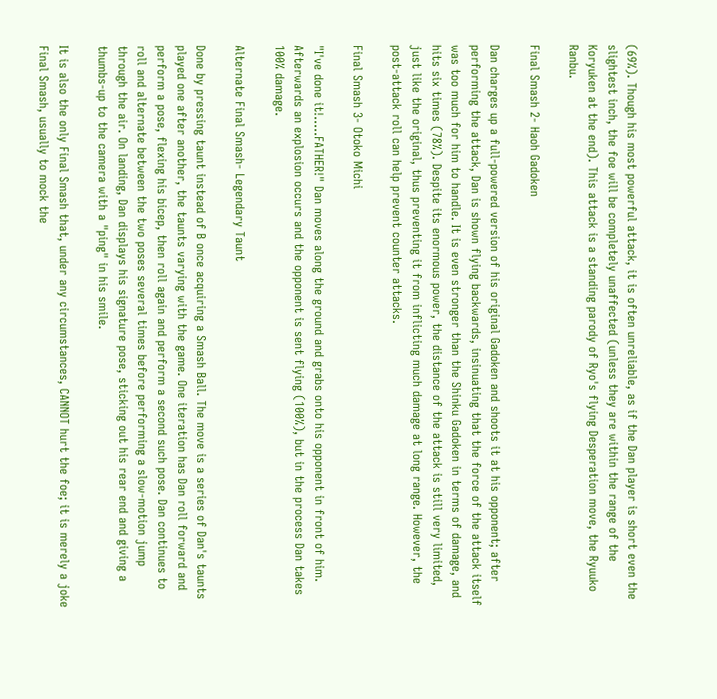(69%). Though his most powerful attack, it is often unreliable, as if the Dan player is short even the slightest inch, the foe will be completely unaffected (unless they are within the range of the Koryuken at the end). This attack is a standing parody of Ryo's flying Desperation move, the Ryuuko Ranbu.

Final Smash 2- Haoh Gadoken

Dan charges up a full-powered version of his original Gadoken and shoots it at his opponent; after performing the attack, Dan is shown flying backwards, insinuating that the force of the attack itself was too much for him to handle. It is even stronger than the Shinku Gadoken in terms of damage, and hits six times (78%). Despite its enormous power, the distance of the attack is still very limited, just like the original, thus preventing it from inflicting much damage at long range. However, the post-attack roll can help prevent counter attacks.

Final Smash 3- Otoko Michi

"I've done it!.....FATHER!" Dan moves along the ground and grabs onto his opponent in front of him. Afterwards an explosion occurs and the opponent is sent flying (100%), but in the process Dan takes 100% damage.

Alternate Final Smash- Legendary Taunt

Done by pressing taunt instead of B once acquiring a Smash Ball. The move is a series of Dan's taunts played one after another, the taunts varying with the game. One iteration has Dan roll forward and perform a pose, flexing his bicep, then roll again and perform a second such pose. Dan continues to roll and alternate between the two poses several times before performing a slow-motion jump through the air. On landing, Dan displays his signature pose, sticking out his rear end and giving a thumbs-up to the camera with a "ping" in his smile.

It is also the only Final Smash that, under any circumstances, CANNOT hurt the foe; it is merely a joke Final Smash, usually to mock the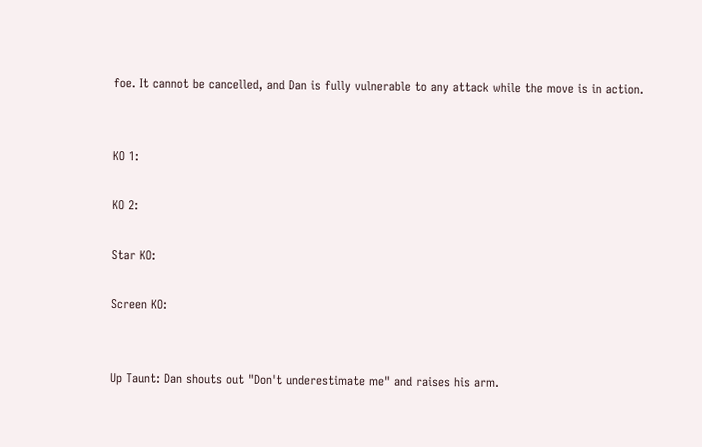foe. It cannot be cancelled, and Dan is fully vulnerable to any attack while the move is in action.


KO 1:

KO 2:

Star KO:

Screen KO:


Up Taunt: Dan shouts out "Don't underestimate me" and raises his arm.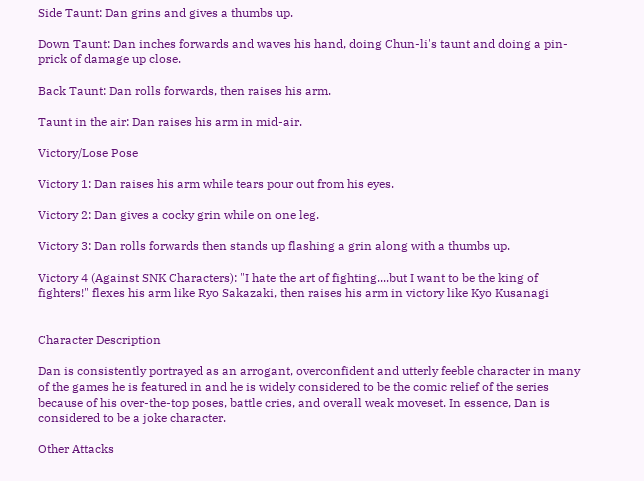Side Taunt: Dan grins and gives a thumbs up.

Down Taunt: Dan inches forwards and waves his hand, doing Chun-li's taunt and doing a pin-prick of damage up close.

Back Taunt: Dan rolls forwards, then raises his arm.

Taunt in the air: Dan raises his arm in mid-air.

Victory/Lose Pose

Victory 1: Dan raises his arm while tears pour out from his eyes.

Victory 2: Dan gives a cocky grin while on one leg.

Victory 3: Dan rolls forwards then stands up flashing a grin along with a thumbs up.

Victory 4 (Against SNK Characters): "I hate the art of fighting....but I want to be the king of fighters!" flexes his arm like Ryo Sakazaki, then raises his arm in victory like Kyo Kusanagi


Character Description

Dan is consistently portrayed as an arrogant, overconfident and utterly feeble character in many of the games he is featured in and he is widely considered to be the comic relief of the series because of his over-the-top poses, battle cries, and overall weak moveset. In essence, Dan is considered to be a joke character.

Other Attacks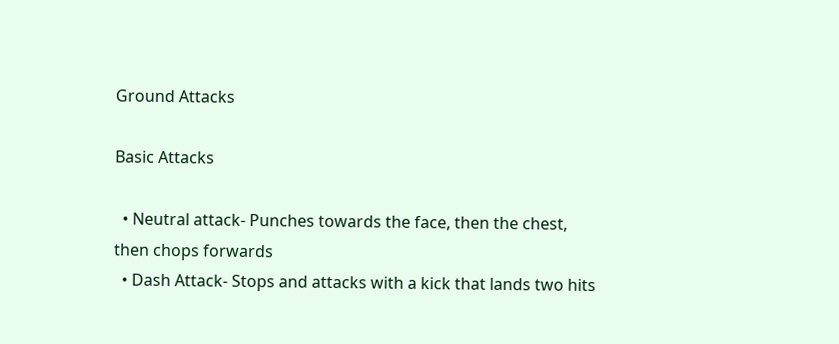Ground Attacks

Basic Attacks

  • Neutral attack- Punches towards the face, then the chest, then chops forwards
  • Dash Attack- Stops and attacks with a kick that lands two hits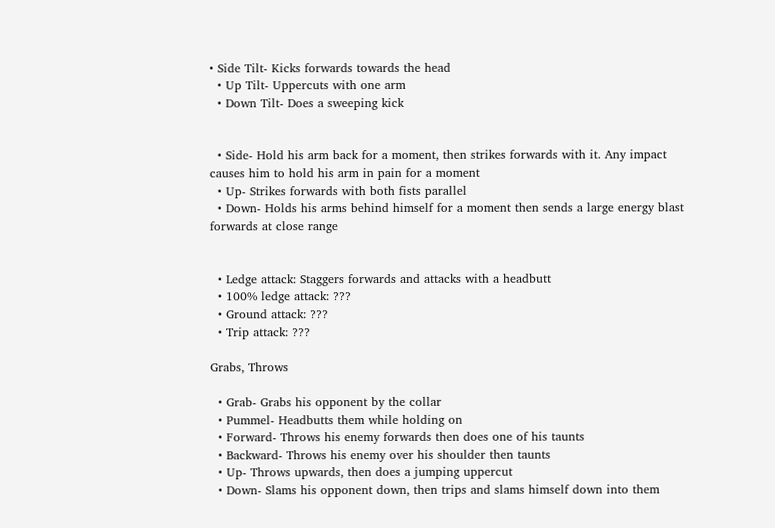• Side Tilt- Kicks forwards towards the head
  • Up Tilt- Uppercuts with one arm
  • Down Tilt- Does a sweeping kick


  • Side- Hold his arm back for a moment, then strikes forwards with it. Any impact causes him to hold his arm in pain for a moment
  • Up- Strikes forwards with both fists parallel
  • Down- Holds his arms behind himself for a moment then sends a large energy blast forwards at close range


  • Ledge attack: Staggers forwards and attacks with a headbutt
  • 100% ledge attack: ???
  • Ground attack: ???
  • Trip attack: ???

Grabs, Throws

  • Grab- Grabs his opponent by the collar
  • Pummel- Headbutts them while holding on
  • Forward- Throws his enemy forwards then does one of his taunts
  • Backward- Throws his enemy over his shoulder then taunts
  • Up- Throws upwards, then does a jumping uppercut
  • Down- Slams his opponent down, then trips and slams himself down into them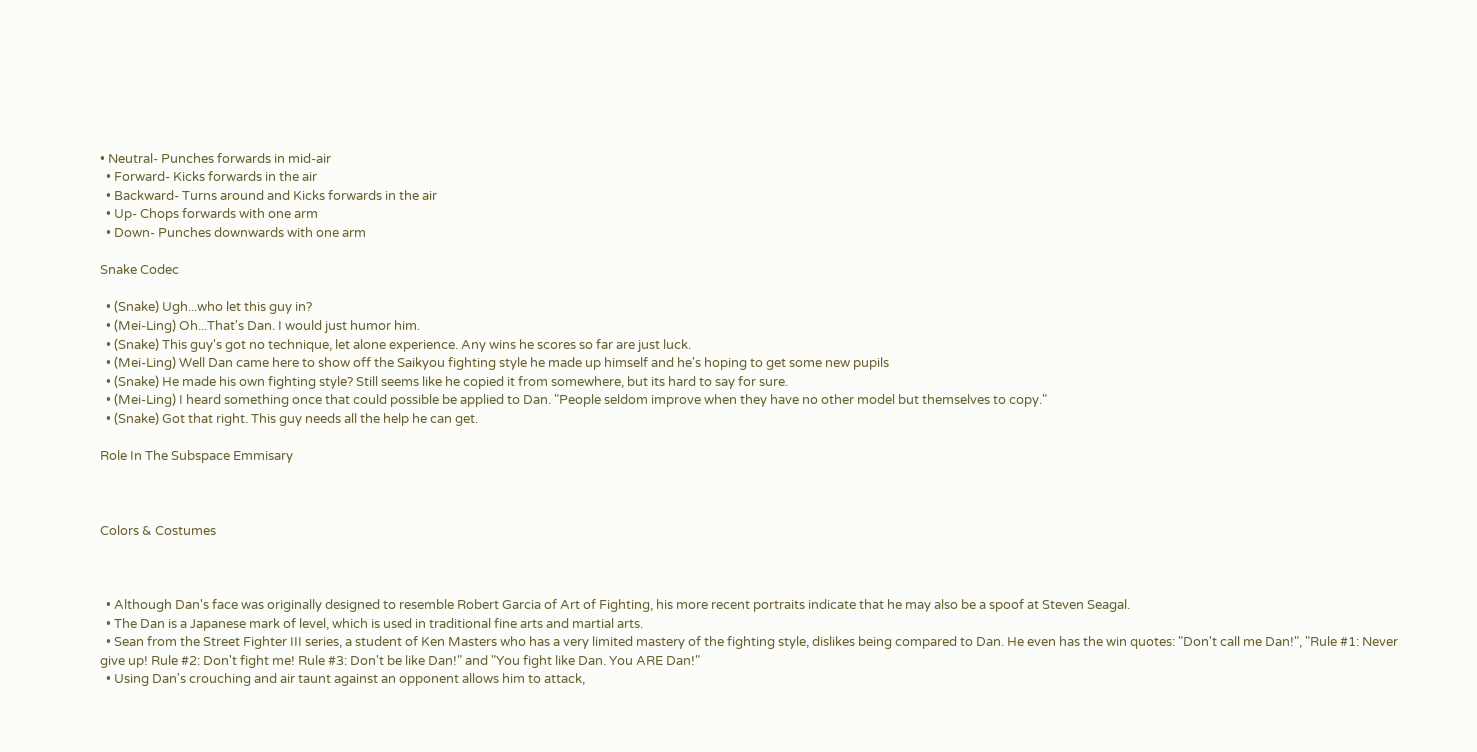• Neutral- Punches forwards in mid-air
  • Forward- Kicks forwards in the air
  • Backward- Turns around and Kicks forwards in the air
  • Up- Chops forwards with one arm
  • Down- Punches downwards with one arm

Snake Codec

  • (Snake) Ugh...who let this guy in?
  • (Mei-Ling) Oh...That's Dan. I would just humor him.
  • (Snake) This guy's got no technique, let alone experience. Any wins he scores so far are just luck.
  • (Mei-Ling) Well Dan came here to show off the Saikyou fighting style he made up himself and he's hoping to get some new pupils
  • (Snake) He made his own fighting style? Still seems like he copied it from somewhere, but its hard to say for sure.
  • (Mei-Ling) I heard something once that could possible be applied to Dan. "People seldom improve when they have no other model but themselves to copy."
  • (Snake) Got that right. This guy needs all the help he can get.

Role In The Subspace Emmisary



Colors & Costumes



  • Although Dan's face was originally designed to resemble Robert Garcia of Art of Fighting, his more recent portraits indicate that he may also be a spoof at Steven Seagal.
  • The Dan is a Japanese mark of level, which is used in traditional fine arts and martial arts.
  • Sean from the Street Fighter III series, a student of Ken Masters who has a very limited mastery of the fighting style, dislikes being compared to Dan. He even has the win quotes: "Don't call me Dan!", "Rule #1: Never give up! Rule #2: Don't fight me! Rule #3: Don't be like Dan!" and "You fight like Dan. You ARE Dan!"
  • Using Dan's crouching and air taunt against an opponent allows him to attack,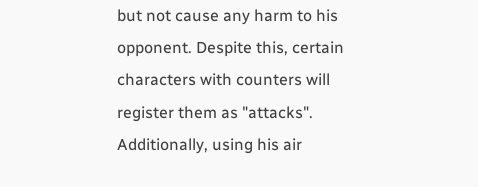but not cause any harm to his opponent. Despite this, certain characters with counters will register them as "attacks". Additionally, using his air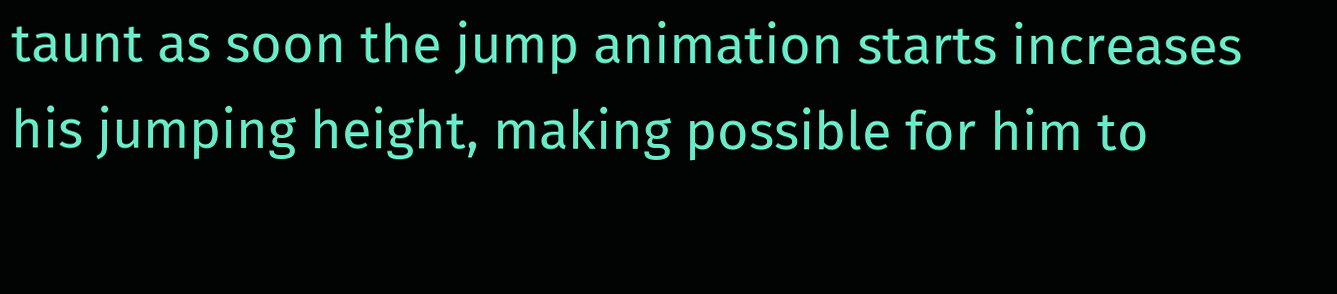taunt as soon the jump animation starts increases his jumping height, making possible for him to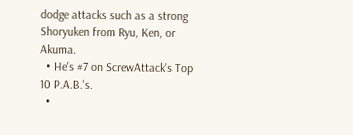dodge attacks such as a strong Shoryuken from Ryu, Ken, or Akuma.
  • He's #7 on ScrewAttack's Top 10 P.A.B.'s.
  •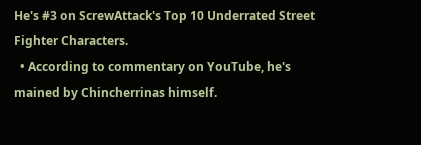He's #3 on ScrewAttack's Top 10 Underrated Street Fighter Characters.
  • According to commentary on YouTube, he's mained by Chincherrinas himself.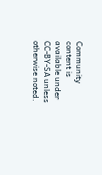Community content is available under CC-BY-SA unless otherwise noted.